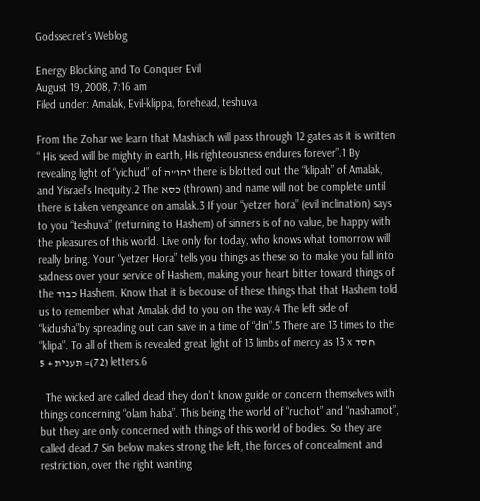Godssecret's Weblog

Energy Blocking and To Conquer Evil
August 19, 2008, 7:16 am
Filed under: Amalak, Evil-klippa, forehead, teshuva

From the Zohar we learn that Mashiach will pass through 12 gates as it is written “ His seed will be mighty in earth, His righteousness endures forever”.1 By revealing light of “yichud” of יהו”ה there is blotted out the “klipah” of Amalak, and Yisrael’s Inequity.2 The כסא (thrown) and name will not be complete until there is taken vengeance on amalak.3 If your “yetzer hora” (evil inclination) says to you “teshuva” (returning to Hashem) of sinners is of no value, be happy with the pleasures of this world. Live only for today, who knows what tomorrow will really bring. Your “yetzer Hora” tells you things as these so to make you fall into sadness over your service of Hashem, making your heart bitter toward things of the כבוד Hashem. Know that it is becouse of these things that that Hashem told us to remember what Amalak did to you on the way.4 The left side of “kidusha”by spreading out can save in a time of “din”.5 There are 13 times to the “klipa”. To all of them is revealed great light of 13 limbs of mercy as 13 x חסד (72)= תענית + 5 letters.6

  The wicked are called dead they don’t know guide or concern themselves with things concerning “olam haba”. This being the world of “ruchot” and “nashamot”, but they are only concerned with things of this world of bodies. So they are called dead.7 Sin below makes strong the left, the forces of concealment and restriction, over the right wanting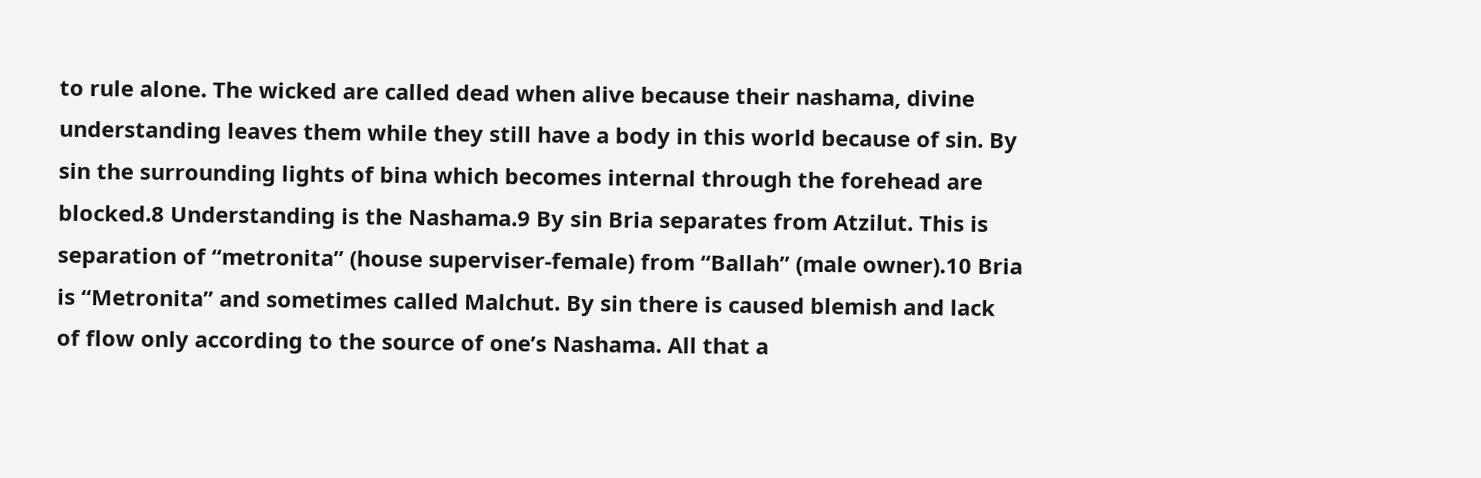to rule alone. The wicked are called dead when alive because their nashama, divine understanding leaves them while they still have a body in this world because of sin. By sin the surrounding lights of bina which becomes internal through the forehead are blocked.8 Understanding is the Nashama.9 By sin Bria separates from Atzilut. This is separation of “metronita” (house superviser-female) from “Ballah” (male owner).10 Bria is “Metronita” and sometimes called Malchut. By sin there is caused blemish and lack of flow only according to the source of one’s Nashama. All that a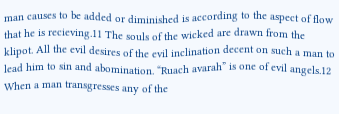man causes to be added or diminished is according to the aspect of flow that he is recieving.11 The souls of the wicked are drawn from the klipot. All the evil desires of the evil inclination decent on such a man to lead him to sin and abomination. “Ruach avarah” is one of evil angels.12 When a man transgresses any of the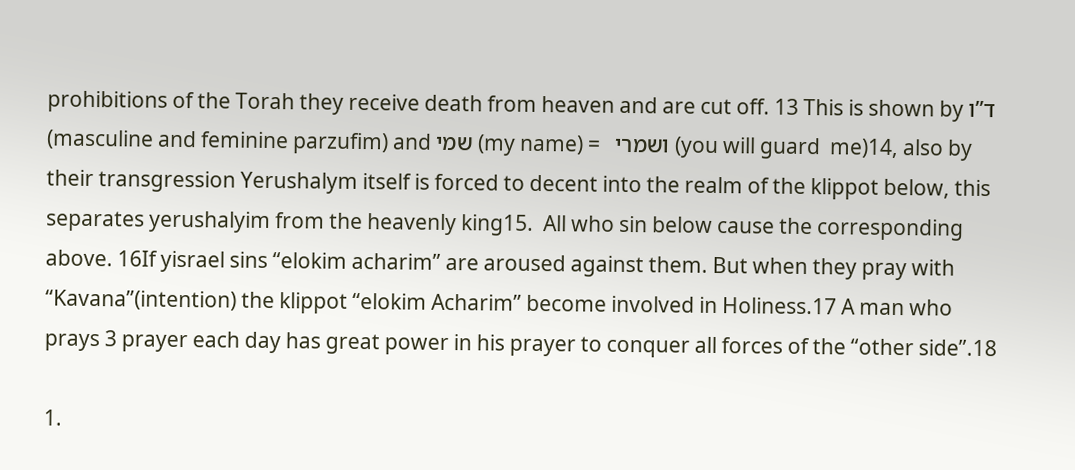prohibitions of the Torah they receive death from heaven and are cut off. 13 This is shown by ד”ו (masculine and feminine parzufim) and שמי (my name) =   ושמרי (you will guard  me)14, also by their transgression Yerushalym itself is forced to decent into the realm of the klippot below, this separates yerushalyim from the heavenly king15.  All who sin below cause the corresponding above. 16If yisrael sins “elokim acharim” are aroused against them. But when they pray with “Kavana”(intention) the klippot “elokim Acharim” become involved in Holiness.17 A man who prays 3 prayer each day has great power in his prayer to conquer all forces of the “other side”.18

1.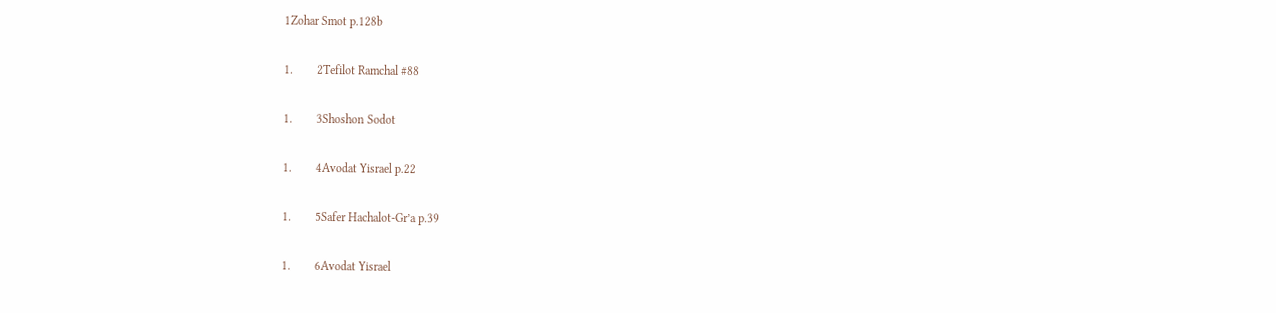1Zohar Smot p.128b

1.        2Tefilot Ramchal #88

1.        3Shoshon Sodot

1.        4Avodat Yisrael p.22

1.        5Safer Hachalot-Gr’a p.39

1.        6Avodat Yisrael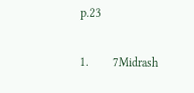p.23

1.        7Midrash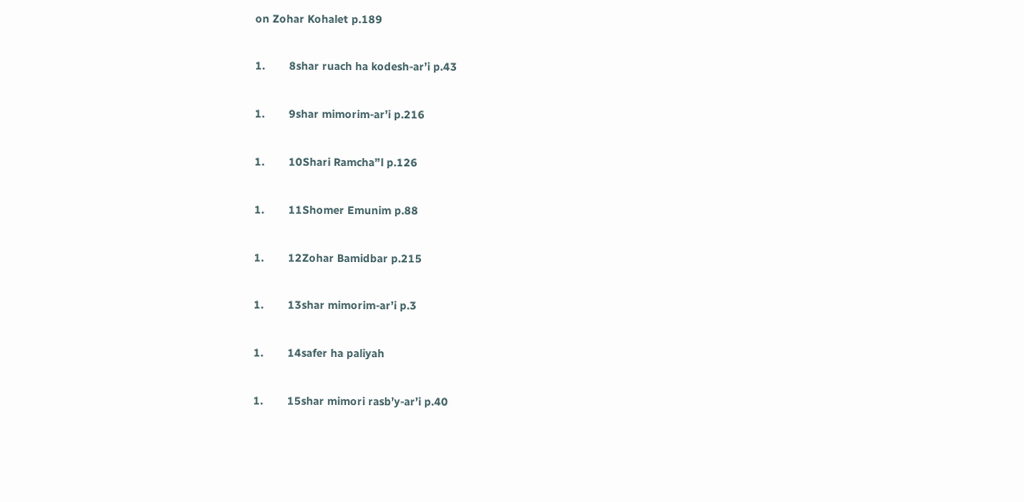on Zohar Kohalet p.189

1.        8shar ruach ha kodesh-ar’i p.43

1.        9shar mimorim-ar’i p.216

1.        10Shari Ramcha”l p.126

1.        11Shomer Emunim p.88

1.        12Zohar Bamidbar p.215

1.        13shar mimorim-ar’i p.3

1.        14safer ha paliyah

1.        15shar mimori rasb’y-ar’i p.40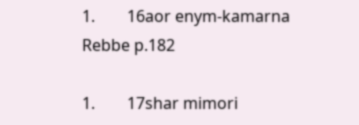1.        16aor enym-kamarna Rebbe p.182

1.        17shar mimori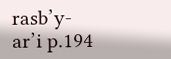rasb’y-ar’i p.194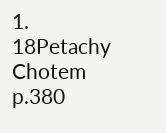1.        18Petachy Chotem p.380